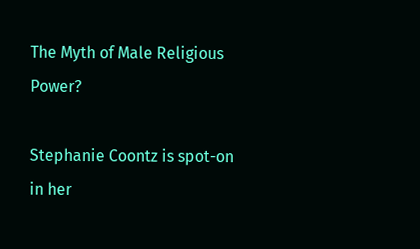The Myth of Male Religious Power?

Stephanie Coontz is spot-on in her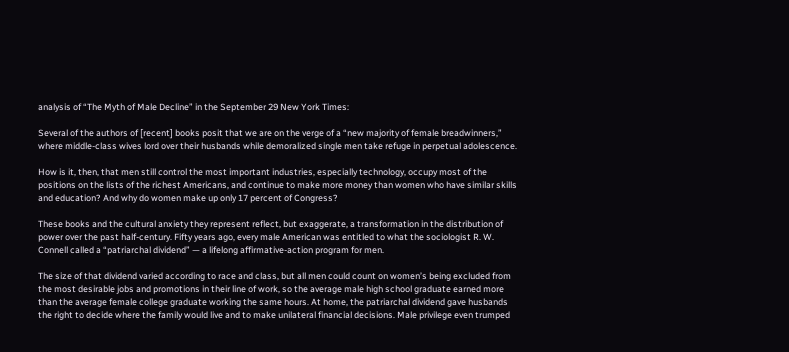analysis of “The Myth of Male Decline” in the September 29 New York Times:

Several of the authors of [recent] books posit that we are on the verge of a “new majority of female breadwinners,” where middle-class wives lord over their husbands while demoralized single men take refuge in perpetual adolescence.

How is it, then, that men still control the most important industries, especially technology, occupy most of the positions on the lists of the richest Americans, and continue to make more money than women who have similar skills and education? And why do women make up only 17 percent of Congress?

These books and the cultural anxiety they represent reflect, but exaggerate, a transformation in the distribution of power over the past half-century. Fifty years ago, every male American was entitled to what the sociologist R. W. Connell called a “patriarchal dividend” — a lifelong affirmative-action program for men.

The size of that dividend varied according to race and class, but all men could count on women’s being excluded from the most desirable jobs and promotions in their line of work, so the average male high school graduate earned more than the average female college graduate working the same hours. At home, the patriarchal dividend gave husbands the right to decide where the family would live and to make unilateral financial decisions. Male privilege even trumped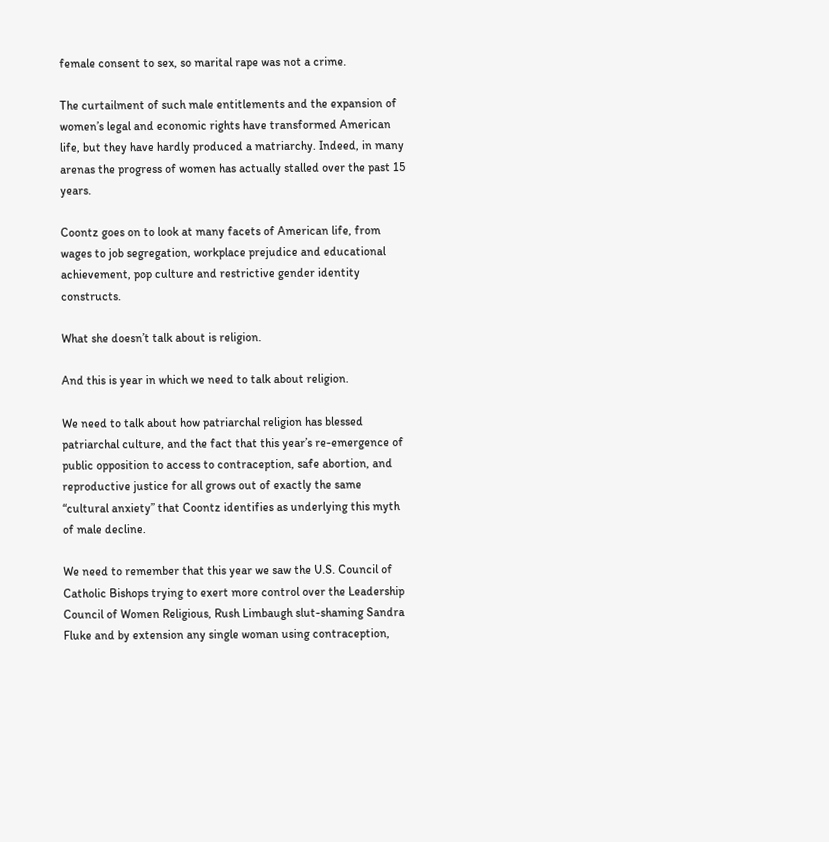female consent to sex, so marital rape was not a crime.

The curtailment of such male entitlements and the expansion of women’s legal and economic rights have transformed American life, but they have hardly produced a matriarchy. Indeed, in many arenas the progress of women has actually stalled over the past 15 years.

Coontz goes on to look at many facets of American life, from wages to job segregation, workplace prejudice and educational achievement, pop culture and restrictive gender identity constructs.

What she doesn’t talk about is religion.

And this is year in which we need to talk about religion.

We need to talk about how patriarchal religion has blessed patriarchal culture, and the fact that this year’s re-emergence of public opposition to access to contraception, safe abortion, and reproductive justice for all grows out of exactly the same “cultural anxiety” that Coontz identifies as underlying this myth of male decline.

We need to remember that this year we saw the U.S. Council of Catholic Bishops trying to exert more control over the Leadership Council of Women Religious, Rush Limbaugh slut-shaming Sandra Fluke and by extension any single woman using contraception,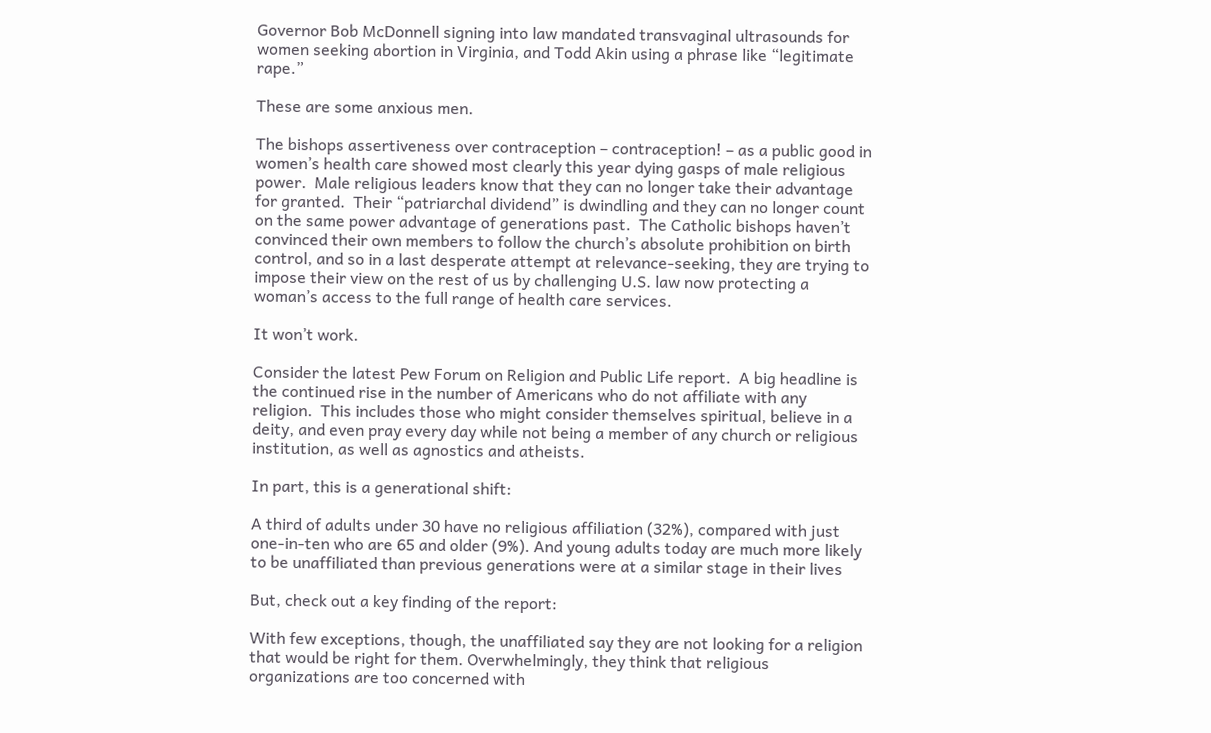Governor Bob McDonnell signing into law mandated transvaginal ultrasounds for women seeking abortion in Virginia, and Todd Akin using a phrase like “legitimate rape.”

These are some anxious men.

The bishops assertiveness over contraception – contraception! – as a public good in women’s health care showed most clearly this year dying gasps of male religious power.  Male religious leaders know that they can no longer take their advantage for granted.  Their “patriarchal dividend” is dwindling and they can no longer count on the same power advantage of generations past.  The Catholic bishops haven’t convinced their own members to follow the church’s absolute prohibition on birth control, and so in a last desperate attempt at relevance-seeking, they are trying to impose their view on the rest of us by challenging U.S. law now protecting a woman’s access to the full range of health care services.

It won’t work.

Consider the latest Pew Forum on Religion and Public Life report.  A big headline is the continued rise in the number of Americans who do not affiliate with any religion.  This includes those who might consider themselves spiritual, believe in a deity, and even pray every day while not being a member of any church or religious institution, as well as agnostics and atheists.

In part, this is a generational shift:

A third of adults under 30 have no religious affiliation (32%), compared with just one-in-ten who are 65 and older (9%). And young adults today are much more likely to be unaffiliated than previous generations were at a similar stage in their lives

But, check out a key finding of the report:

With few exceptions, though, the unaffiliated say they are not looking for a religion that would be right for them. Overwhelmingly, they think that religious organizations are too concerned with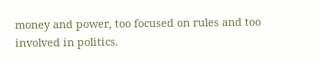money and power, too focused on rules and too involved in politics.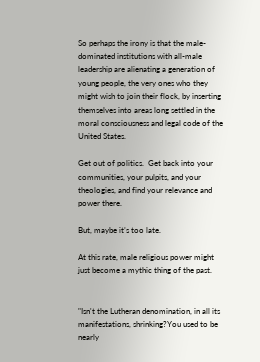So perhaps the irony is that the male-dominated institutions with all-male leadership are alienating a generation of young people, the very ones who they might wish to join their flock, by inserting themselves into areas long settled in the moral consciousness and legal code of the United States.

Get out of politics.  Get back into your communities, your pulpits, and your theologies, and find your relevance and power there.

But, maybe it’s too late.

At this rate, male religious power might just become a mythic thing of the past.


"Isn't the Lutheran denomination, in all its manifestations, shrinking?You used to be nearly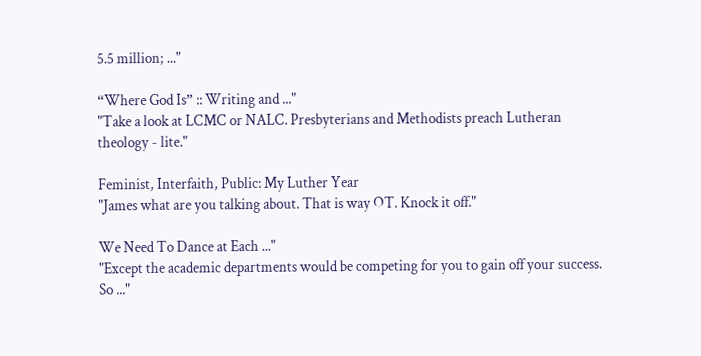5.5 million; ..."

“Where God Is” :: Writing and ..."
"Take a look at LCMC or NALC. Presbyterians and Methodists preach Lutheran theology - lite."

Feminist, Interfaith, Public: My Luther Year
"James what are you talking about. That is way OT. Knock it off."

We Need To Dance at Each ..."
"Except the academic departments would be competing for you to gain off your success. So ..."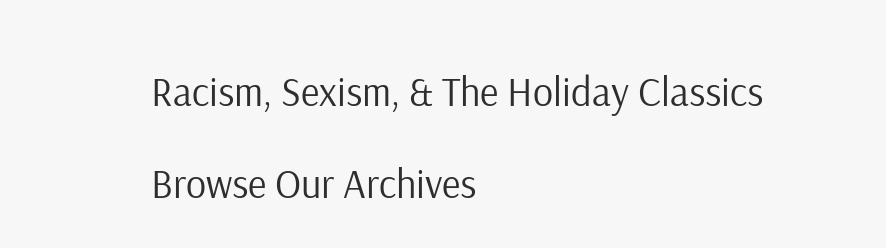Racism, Sexism, & The Holiday Classics

Browse Our Archives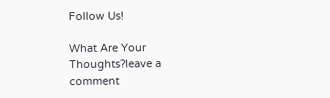Follow Us!

What Are Your Thoughts?leave a comment